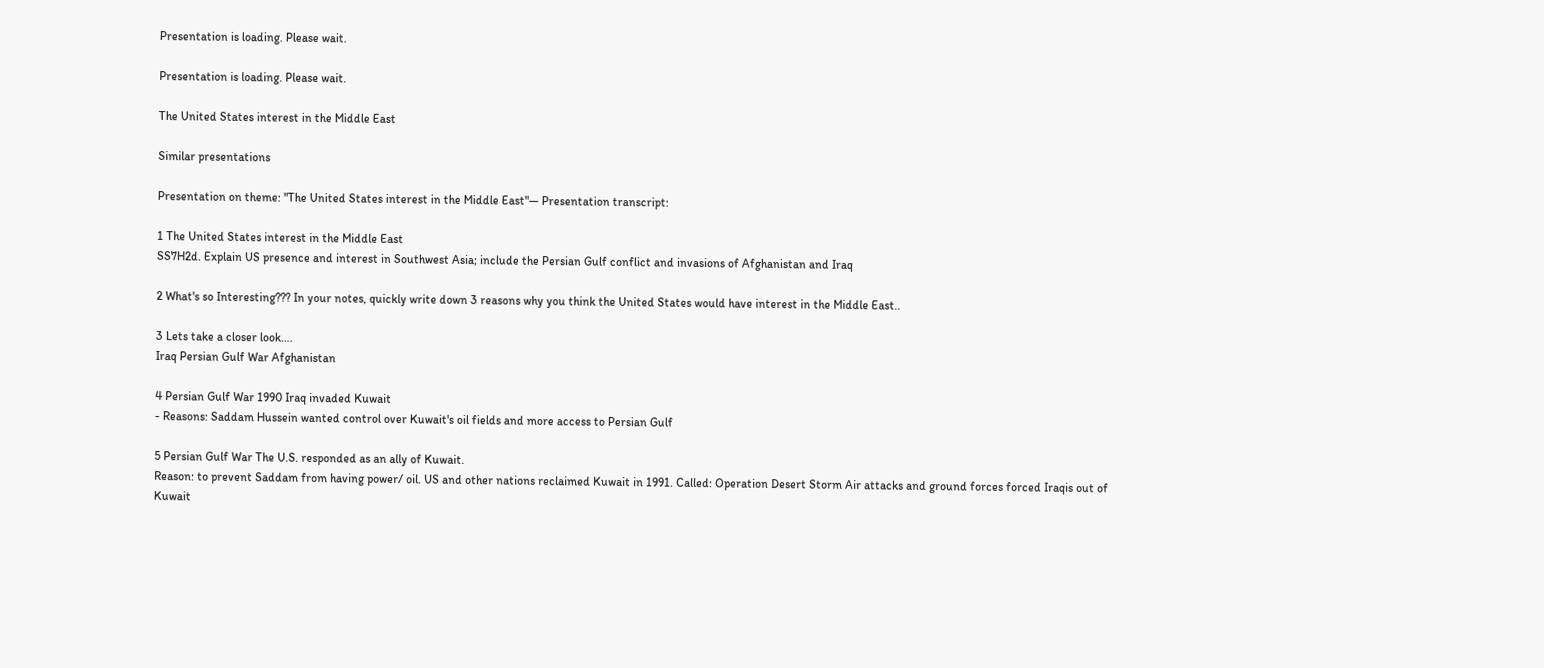Presentation is loading. Please wait.

Presentation is loading. Please wait.

The United States interest in the Middle East

Similar presentations

Presentation on theme: "The United States interest in the Middle East"— Presentation transcript:

1 The United States interest in the Middle East
SS7H2d. Explain US presence and interest in Southwest Asia; include the Persian Gulf conflict and invasions of Afghanistan and Iraq

2 What's so Interesting??? In your notes, quickly write down 3 reasons why you think the United States would have interest in the Middle East..

3 Lets take a closer look….
Iraq Persian Gulf War Afghanistan

4 Persian Gulf War 1990 Iraq invaded Kuwait
- Reasons: Saddam Hussein wanted control over Kuwait's oil fields and more access to Persian Gulf

5 Persian Gulf War The U.S. responded as an ally of Kuwait.
Reason: to prevent Saddam from having power/ oil. US and other nations reclaimed Kuwait in 1991. Called: Operation Desert Storm Air attacks and ground forces forced Iraqis out of Kuwait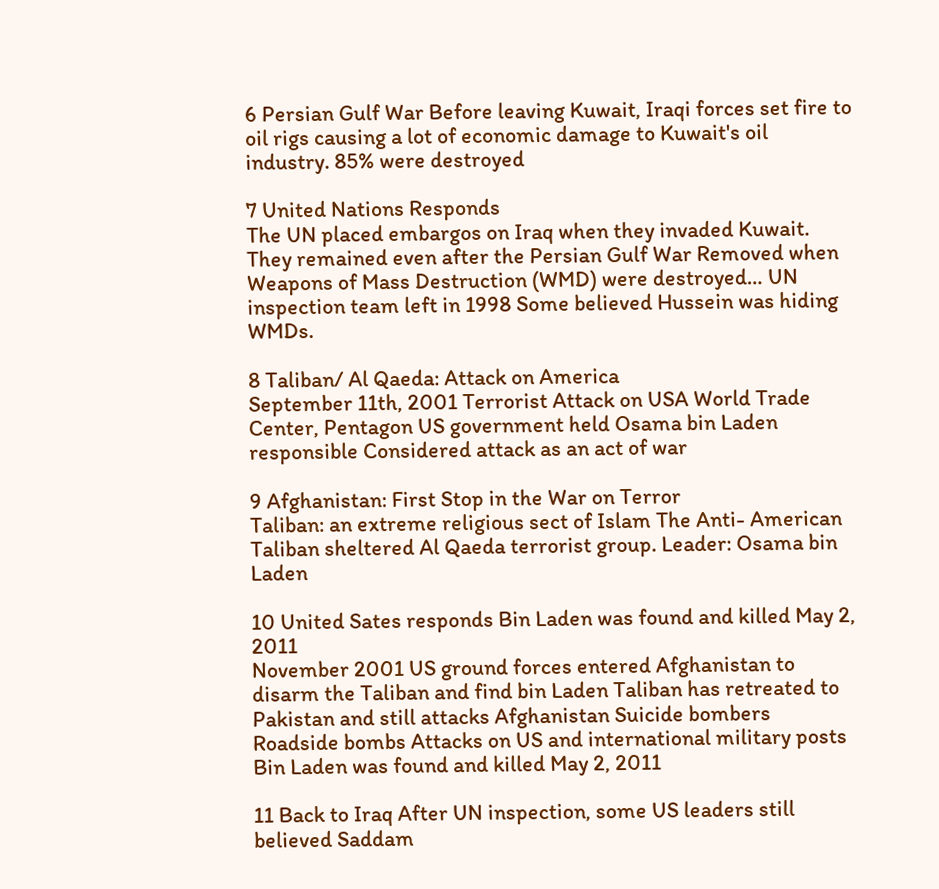6 Persian Gulf War Before leaving Kuwait, Iraqi forces set fire to oil rigs causing a lot of economic damage to Kuwait's oil industry. 85% were destroyed

7 United Nations Responds
The UN placed embargos on Iraq when they invaded Kuwait. They remained even after the Persian Gulf War Removed when Weapons of Mass Destruction (WMD) were destroyed… UN inspection team left in 1998 Some believed Hussein was hiding WMDs.

8 Taliban/ Al Qaeda: Attack on America
September 11th, 2001 Terrorist Attack on USA World Trade Center, Pentagon US government held Osama bin Laden responsible Considered attack as an act of war

9 Afghanistan: First Stop in the War on Terror
Taliban: an extreme religious sect of Islam The Anti- American Taliban sheltered Al Qaeda terrorist group. Leader: Osama bin Laden

10 United Sates responds Bin Laden was found and killed May 2, 2011
November 2001 US ground forces entered Afghanistan to disarm the Taliban and find bin Laden Taliban has retreated to Pakistan and still attacks Afghanistan Suicide bombers Roadside bombs Attacks on US and international military posts Bin Laden was found and killed May 2, 2011

11 Back to Iraq After UN inspection, some US leaders still believed Saddam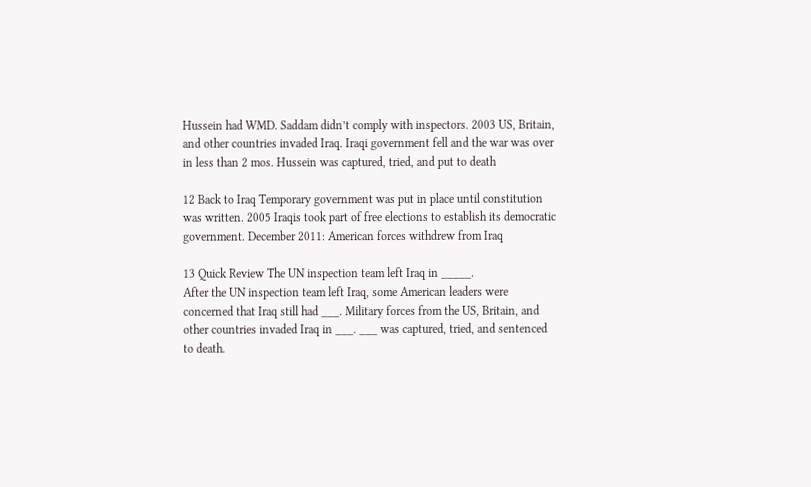Hussein had WMD. Saddam didn’t comply with inspectors. 2003 US, Britain, and other countries invaded Iraq. Iraqi government fell and the war was over in less than 2 mos. Hussein was captured, tried, and put to death

12 Back to Iraq Temporary government was put in place until constitution was written. 2005 Iraqis took part of free elections to establish its democratic government. December 2011: American forces withdrew from Iraq

13 Quick Review The UN inspection team left Iraq in _____.
After the UN inspection team left Iraq, some American leaders were concerned that Iraq still had ___. Military forces from the US, Britain, and other countries invaded Iraq in ___. ___ was captured, tried, and sentenced to death.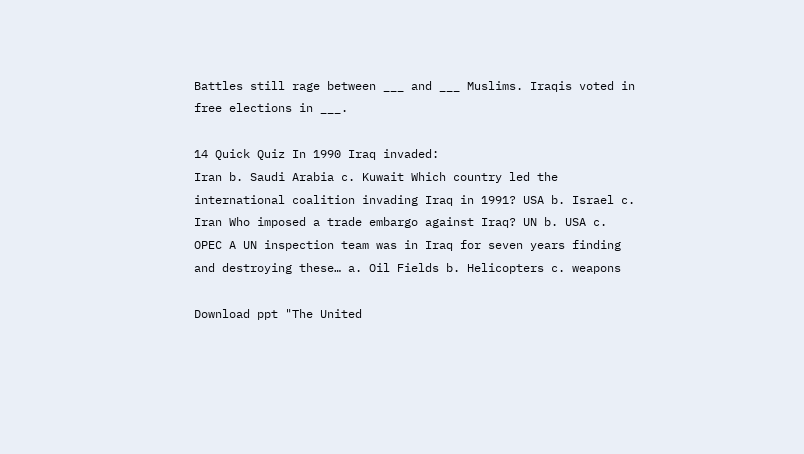Battles still rage between ___ and ___ Muslims. Iraqis voted in free elections in ___.

14 Quick Quiz In 1990 Iraq invaded:
Iran b. Saudi Arabia c. Kuwait Which country led the international coalition invading Iraq in 1991? USA b. Israel c. Iran Who imposed a trade embargo against Iraq? UN b. USA c. OPEC A UN inspection team was in Iraq for seven years finding and destroying these… a. Oil Fields b. Helicopters c. weapons

Download ppt "The United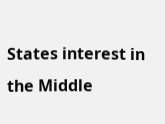States interest in the Middle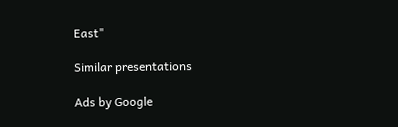East"

Similar presentations

Ads by Google